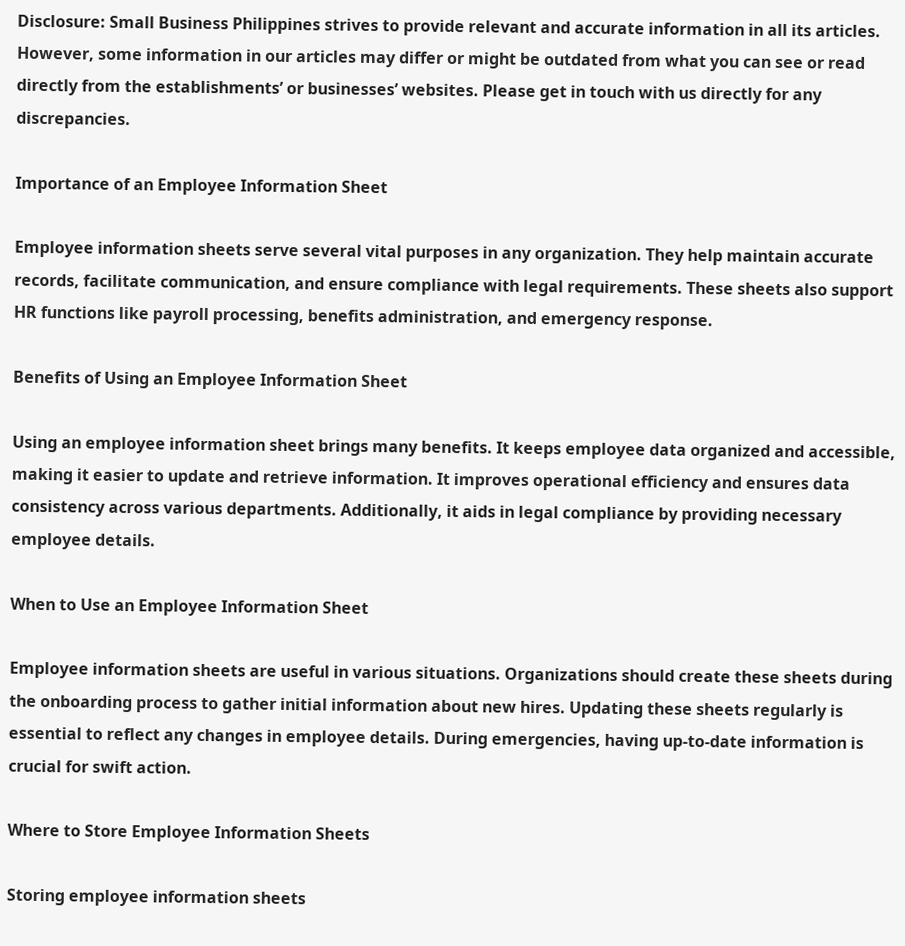Disclosure: Small Business Philippines strives to provide relevant and accurate information in all its articles. However, some information in our articles may differ or might be outdated from what you can see or read directly from the establishments’ or businesses’ websites. Please get in touch with us directly for any discrepancies.

Importance of an Employee Information Sheet

Employee information sheets serve several vital purposes in any organization. They help maintain accurate records, facilitate communication, and ensure compliance with legal requirements. These sheets also support HR functions like payroll processing, benefits administration, and emergency response.

Benefits of Using an Employee Information Sheet

Using an employee information sheet brings many benefits. It keeps employee data organized and accessible, making it easier to update and retrieve information. It improves operational efficiency and ensures data consistency across various departments. Additionally, it aids in legal compliance by providing necessary employee details.

When to Use an Employee Information Sheet

Employee information sheets are useful in various situations. Organizations should create these sheets during the onboarding process to gather initial information about new hires. Updating these sheets regularly is essential to reflect any changes in employee details. During emergencies, having up-to-date information is crucial for swift action.

Where to Store Employee Information Sheets

Storing employee information sheets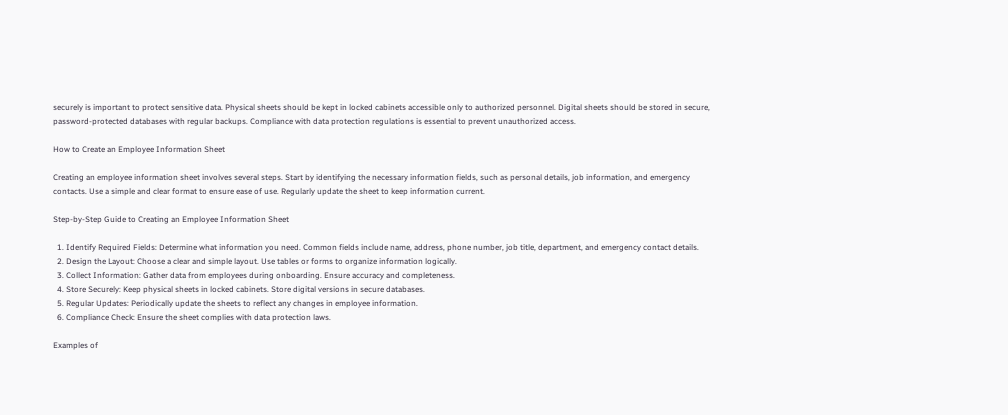securely is important to protect sensitive data. Physical sheets should be kept in locked cabinets accessible only to authorized personnel. Digital sheets should be stored in secure, password-protected databases with regular backups. Compliance with data protection regulations is essential to prevent unauthorized access.

How to Create an Employee Information Sheet

Creating an employee information sheet involves several steps. Start by identifying the necessary information fields, such as personal details, job information, and emergency contacts. Use a simple and clear format to ensure ease of use. Regularly update the sheet to keep information current.

Step-by-Step Guide to Creating an Employee Information Sheet

  1. Identify Required Fields: Determine what information you need. Common fields include name, address, phone number, job title, department, and emergency contact details.
  2. Design the Layout: Choose a clear and simple layout. Use tables or forms to organize information logically.
  3. Collect Information: Gather data from employees during onboarding. Ensure accuracy and completeness.
  4. Store Securely: Keep physical sheets in locked cabinets. Store digital versions in secure databases.
  5. Regular Updates: Periodically update the sheets to reflect any changes in employee information.
  6. Compliance Check: Ensure the sheet complies with data protection laws.

Examples of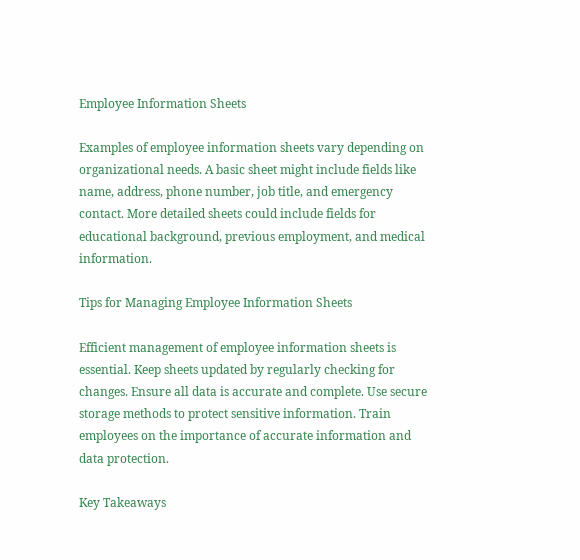Employee Information Sheets

Examples of employee information sheets vary depending on organizational needs. A basic sheet might include fields like name, address, phone number, job title, and emergency contact. More detailed sheets could include fields for educational background, previous employment, and medical information.

Tips for Managing Employee Information Sheets

Efficient management of employee information sheets is essential. Keep sheets updated by regularly checking for changes. Ensure all data is accurate and complete. Use secure storage methods to protect sensitive information. Train employees on the importance of accurate information and data protection.

Key Takeaways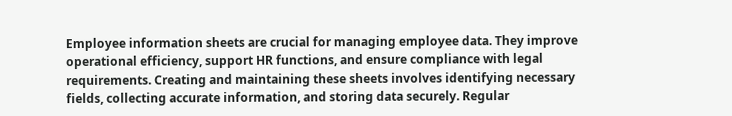Employee information sheets are crucial for managing employee data. They improve operational efficiency, support HR functions, and ensure compliance with legal requirements. Creating and maintaining these sheets involves identifying necessary fields, collecting accurate information, and storing data securely. Regular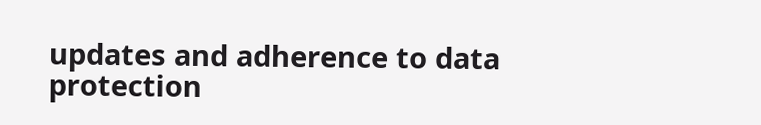updates and adherence to data protection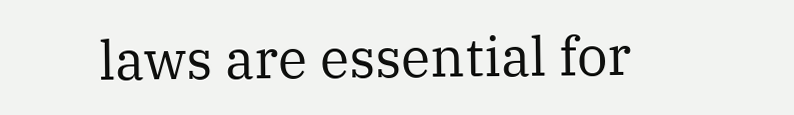laws are essential for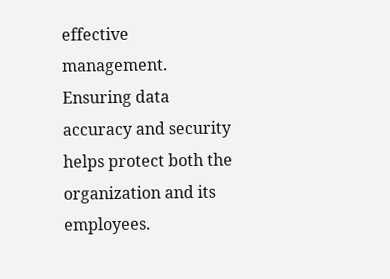effective management. Ensuring data accuracy and security helps protect both the organization and its employees.